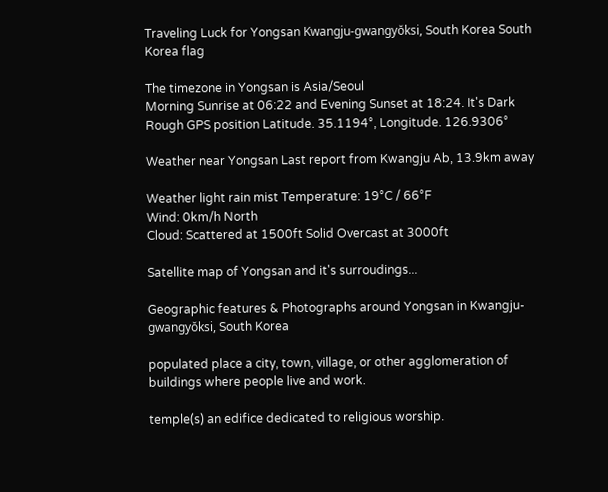Traveling Luck for Yongsan Kwangju-gwangyŏksi, South Korea South Korea flag

The timezone in Yongsan is Asia/Seoul
Morning Sunrise at 06:22 and Evening Sunset at 18:24. It's Dark
Rough GPS position Latitude. 35.1194°, Longitude. 126.9306°

Weather near Yongsan Last report from Kwangju Ab, 13.9km away

Weather light rain mist Temperature: 19°C / 66°F
Wind: 0km/h North
Cloud: Scattered at 1500ft Solid Overcast at 3000ft

Satellite map of Yongsan and it's surroudings...

Geographic features & Photographs around Yongsan in Kwangju-gwangyŏksi, South Korea

populated place a city, town, village, or other agglomeration of buildings where people live and work.

temple(s) an edifice dedicated to religious worship.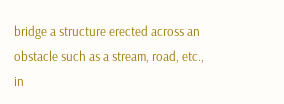bridge a structure erected across an obstacle such as a stream, road, etc., in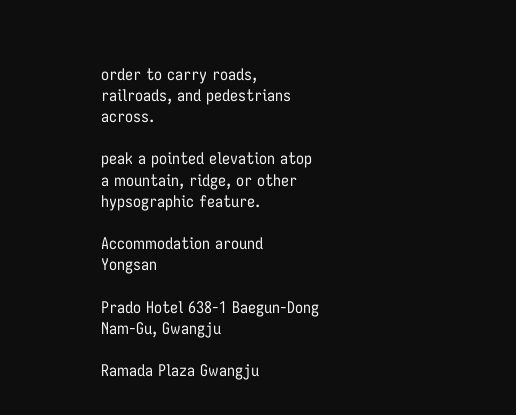order to carry roads, railroads, and pedestrians across.

peak a pointed elevation atop a mountain, ridge, or other hypsographic feature.

Accommodation around Yongsan

Prado Hotel 638-1 Baegun-Dong Nam-Gu, Gwangju

Ramada Plaza Gwangju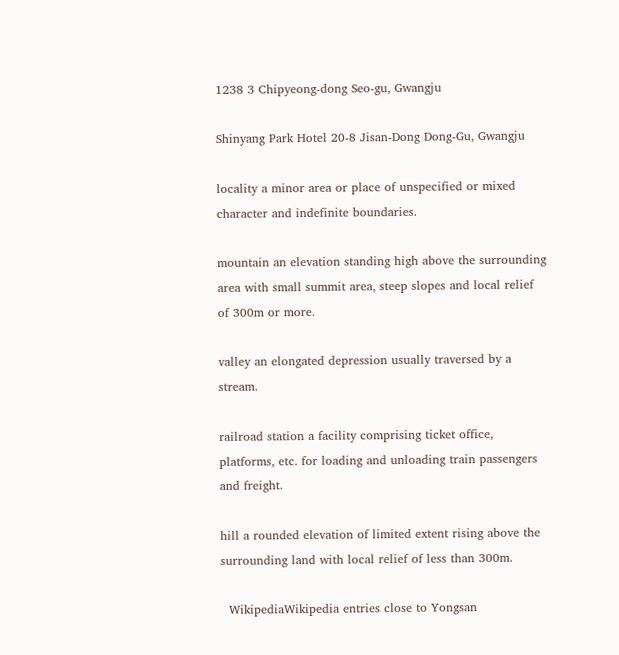1238 3 Chipyeong-dong Seo-gu, Gwangju

Shinyang Park Hotel 20-8 Jisan-Dong Dong-Gu, Gwangju

locality a minor area or place of unspecified or mixed character and indefinite boundaries.

mountain an elevation standing high above the surrounding area with small summit area, steep slopes and local relief of 300m or more.

valley an elongated depression usually traversed by a stream.

railroad station a facility comprising ticket office, platforms, etc. for loading and unloading train passengers and freight.

hill a rounded elevation of limited extent rising above the surrounding land with local relief of less than 300m.

  WikipediaWikipedia entries close to Yongsan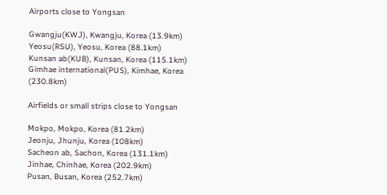Airports close to Yongsan

Gwangju(KWJ), Kwangju, Korea (13.9km)
Yeosu(RSU), Yeosu, Korea (88.1km)
Kunsan ab(KUB), Kunsan, Korea (115.1km)
Gimhae international(PUS), Kimhae, Korea (230.8km)

Airfields or small strips close to Yongsan

Mokpo, Mokpo, Korea (81.2km)
Jeonju, Jhunju, Korea (108km)
Sacheon ab, Sachon, Korea (131.1km)
Jinhae, Chinhae, Korea (202.9km)
Pusan, Busan, Korea (252.7km)